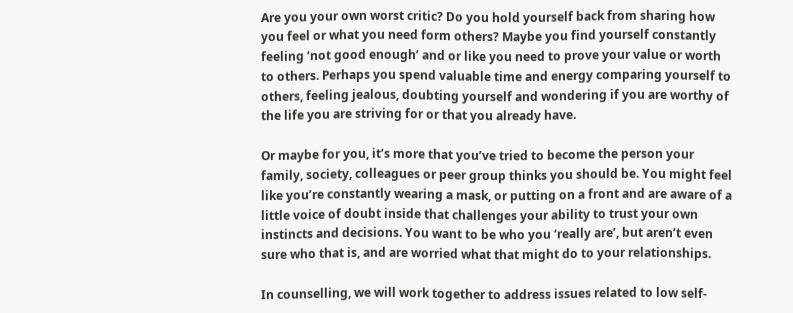Are you your own worst critic? Do you hold yourself back from sharing how you feel or what you need form others? Maybe you find yourself constantly feeling ‘not good enough’ and or like you need to prove your value or worth to others. Perhaps you spend valuable time and energy comparing yourself to others, feeling jealous, doubting yourself and wondering if you are worthy of the life you are striving for or that you already have.

Or maybe for you, it’s more that you’ve tried to become the person your family, society, colleagues or peer group thinks you should be. You might feel like you’re constantly wearing a mask, or putting on a front and are aware of a little voice of doubt inside that challenges your ability to trust your own instincts and decisions. You want to be who you ‘really are’, but aren’t even sure who that is, and are worried what that might do to your relationships.

In counselling, we will work together to address issues related to low self-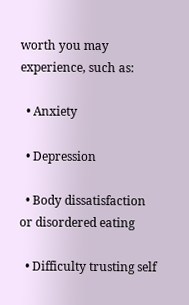worth you may experience, such as:

  • Anxiety

  • Depression

  • Body dissatisfaction or disordered eating

  • Difficulty trusting self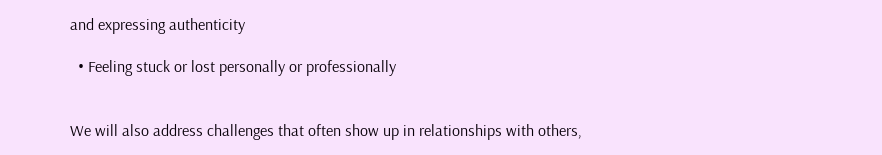and expressing authenticity

  • Feeling stuck or lost personally or professionally


We will also address challenges that often show up in relationships with others,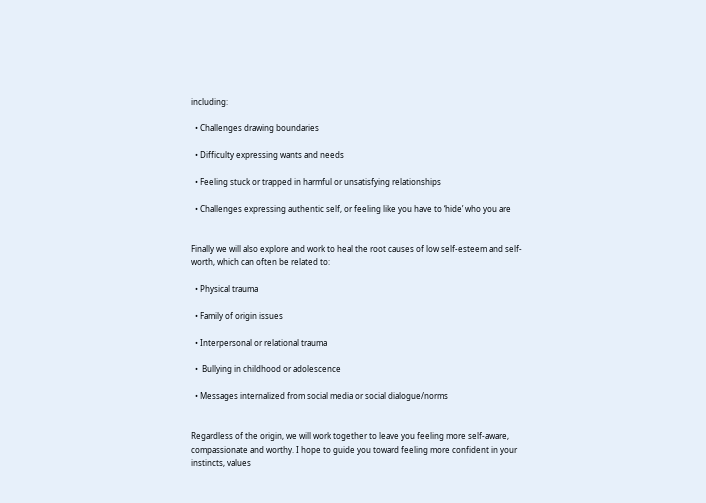including:

  • Challenges drawing boundaries

  • Difficulty expressing wants and needs

  • Feeling stuck or trapped in harmful or unsatisfying relationships

  • Challenges expressing authentic self, or feeling like you have to ‘hide’ who you are


Finally we will also explore and work to heal the root causes of low self-esteem and self-worth, which can often be related to:

  • Physical trauma

  • Family of origin issues

  • Interpersonal or relational trauma

  •  Bullying in childhood or adolescence

  • Messages internalized from social media or social dialogue/norms


Regardless of the origin, we will work together to leave you feeling more self-aware, compassionate and worthy. I hope to guide you toward feeling more confident in your instincts, values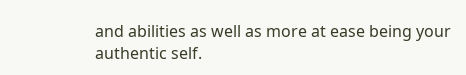and abilities as well as more at ease being your authentic self.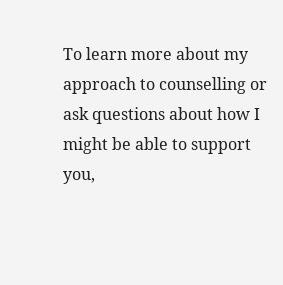To learn more about my approach to counselling or ask questions about how I might be able to support you,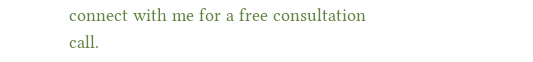connect with me for a free consultation call.